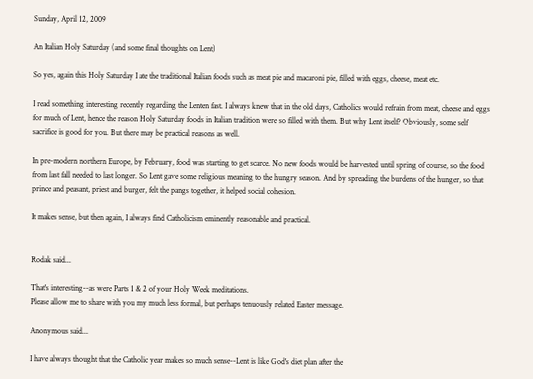Sunday, April 12, 2009

An Italian Holy Saturday (and some final thoughts on Lent)

So yes, again this Holy Saturday I ate the traditional Italian foods such as meat pie and macaroni pie, filled with eggs, cheese, meat etc.

I read something interesting recently regarding the Lenten fast. I always knew that in the old days, Catholics would refrain from meat, cheese and eggs for much of Lent, hence the reason Holy Saturday foods in Italian tradition were so filled with them. But why Lent itself? Obviously, some self sacrifice is good for you. But there may be practical reasons as well.

In pre-modern northern Europe, by February, food was starting to get scarce. No new foods would be harvested until spring of course, so the food from last fall needed to last longer. So Lent gave some religious meaning to the hungry season. And by spreading the burdens of the hunger, so that prince and peasant, priest and burger, felt the pangs together, it helped social cohesion.

It makes sense, but then again, I always find Catholicism eminently reasonable and practical.


Rodak said...

That's interesting--as were Parts 1 & 2 of your Holy Week meditations.
Please allow me to share with you my much less formal, but perhaps tenuously related Easter message.

Anonymous said...

I have always thought that the Catholic year makes so much sense--Lent is like God's diet plan after the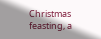Christmas feasting, a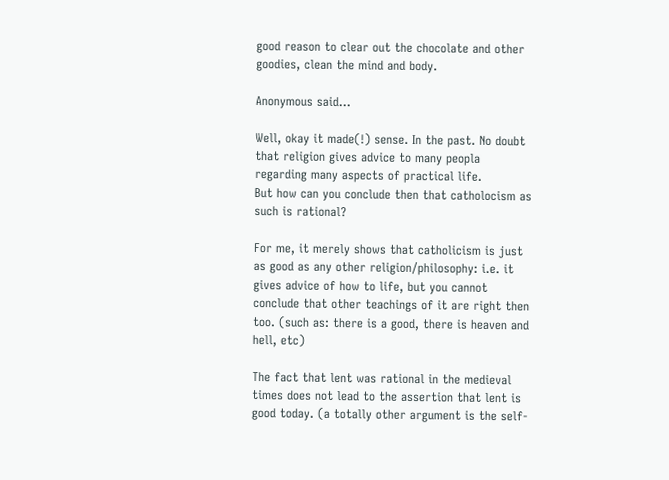good reason to clear out the chocolate and other goodies, clean the mind and body.

Anonymous said...

Well, okay it made(!) sense. In the past. No doubt that religion gives advice to many peopla regarding many aspects of practical life.
But how can you conclude then that catholocism as such is rational?

For me, it merely shows that catholicism is just as good as any other religion/philosophy: i.e. it gives advice of how to life, but you cannot conclude that other teachings of it are right then too. (such as: there is a good, there is heaven and hell, etc)

The fact that lent was rational in the medieval times does not lead to the assertion that lent is good today. (a totally other argument is the self-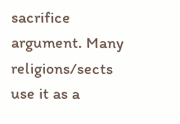sacrifice argument. Many religions/sects use it as a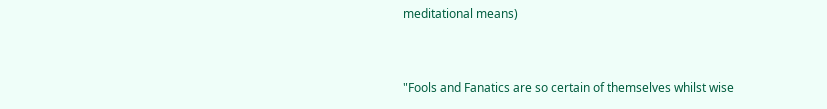meditational means)


"Fools and Fanatics are so certain of themselves whilst wise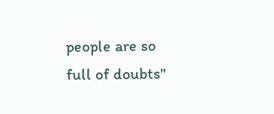people are so full of doubts"